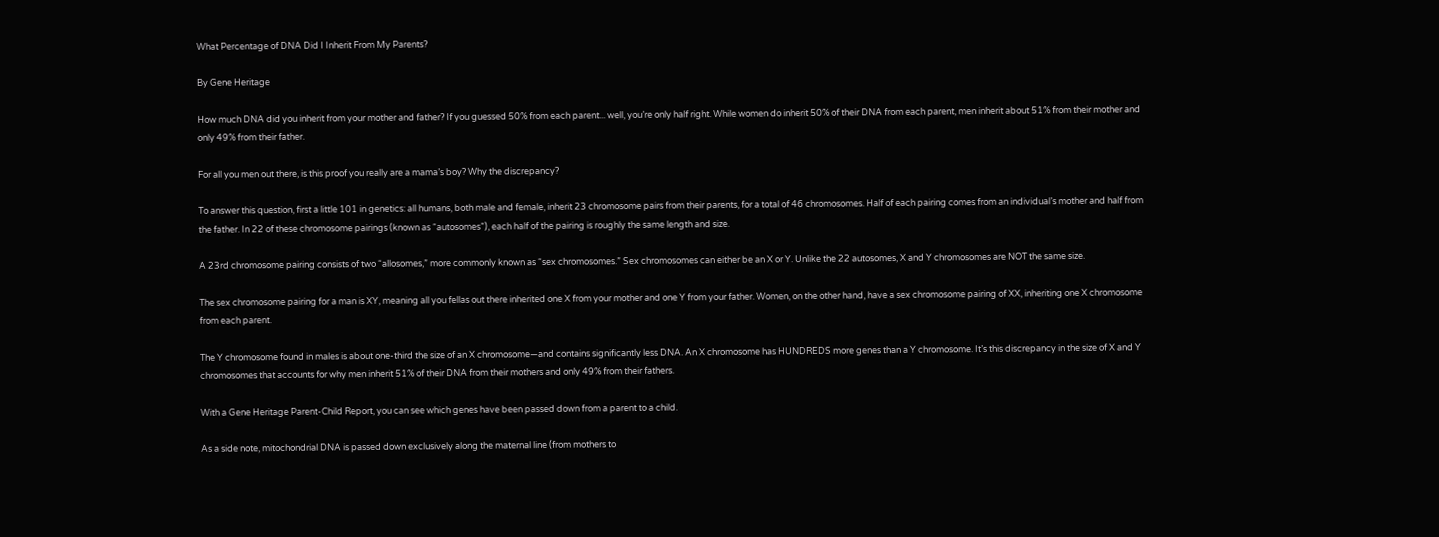What Percentage of DNA Did I Inherit From My Parents?

By Gene Heritage

How much DNA did you inherit from your mother and father? If you guessed 50% from each parent... well, you’re only half right. While women do inherit 50% of their DNA from each parent, men inherit about 51% from their mother and only 49% from their father.

For all you men out there, is this proof you really are a mama’s boy? Why the discrepancy?

To answer this question, first a little 101 in genetics: all humans, both male and female, inherit 23 chromosome pairs from their parents, for a total of 46 chromosomes. Half of each pairing comes from an individual’s mother and half from the father. In 22 of these chromosome pairings (known as “autosomes”), each half of the pairing is roughly the same length and size.

A 23rd chromosome pairing consists of two “allosomes,” more commonly known as “sex chromosomes.” Sex chromosomes can either be an X or Y. Unlike the 22 autosomes, X and Y chromosomes are NOT the same size.

The sex chromosome pairing for a man is XY, meaning all you fellas out there inherited one X from your mother and one Y from your father. Women, on the other hand, have a sex chromosome pairing of XX, inheriting one X chromosome from each parent.

The Y chromosome found in males is about one-third the size of an X chromosome—and contains significantly less DNA. An X chromosome has HUNDREDS more genes than a Y chromosome. It’s this discrepancy in the size of X and Y chromosomes that accounts for why men inherit 51% of their DNA from their mothers and only 49% from their fathers.

With a Gene Heritage Parent-Child Report, you can see which genes have been passed down from a parent to a child.

As a side note, mitochondrial DNA is passed down exclusively along the maternal line (from mothers to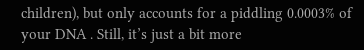children), but only accounts for a piddling 0.0003% of your DNA . Still, it’s just a bit more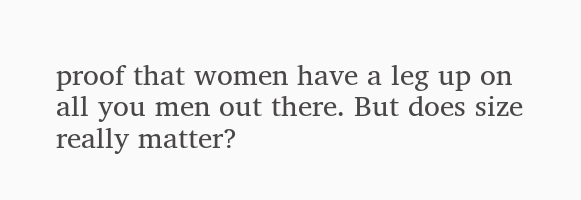proof that women have a leg up on all you men out there. But does size really matter?